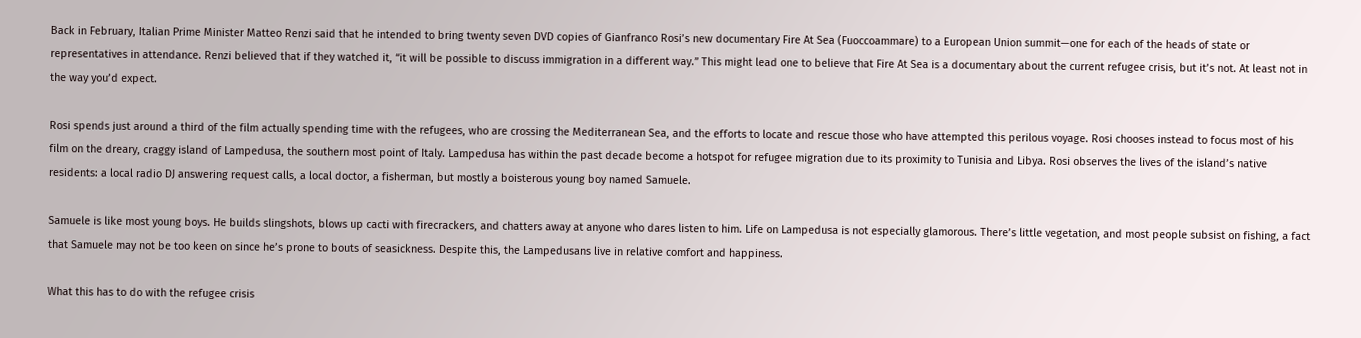Back in February, Italian Prime Minister Matteo Renzi said that he intended to bring twenty seven DVD copies of Gianfranco Rosi’s new documentary Fire At Sea (Fuoccoammare) to a European Union summit—one for each of the heads of state or representatives in attendance. Renzi believed that if they watched it, “it will be possible to discuss immigration in a different way.” This might lead one to believe that Fire At Sea is a documentary about the current refugee crisis, but it’s not. At least not in the way you’d expect.

Rosi spends just around a third of the film actually spending time with the refugees, who are crossing the Mediterranean Sea, and the efforts to locate and rescue those who have attempted this perilous voyage. Rosi chooses instead to focus most of his film on the dreary, craggy island of Lampedusa, the southern most point of Italy. Lampedusa has within the past decade become a hotspot for refugee migration due to its proximity to Tunisia and Libya. Rosi observes the lives of the island’s native residents: a local radio DJ answering request calls, a local doctor, a fisherman, but mostly a boisterous young boy named Samuele.

Samuele is like most young boys. He builds slingshots, blows up cacti with firecrackers, and chatters away at anyone who dares listen to him. Life on Lampedusa is not especially glamorous. There’s little vegetation, and most people subsist on fishing, a fact that Samuele may not be too keen on since he’s prone to bouts of seasickness. Despite this, the Lampedusans live in relative comfort and happiness.

What this has to do with the refugee crisis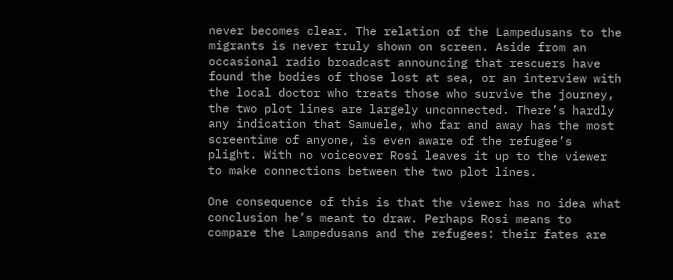never becomes clear. The relation of the Lampedusans to the migrants is never truly shown on screen. Aside from an occasional radio broadcast announcing that rescuers have found the bodies of those lost at sea, or an interview with the local doctor who treats those who survive the journey, the two plot lines are largely unconnected. There’s hardly any indication that Samuele, who far and away has the most screentime of anyone, is even aware of the refugee’s plight. With no voiceover Rosi leaves it up to the viewer to make connections between the two plot lines.

One consequence of this is that the viewer has no idea what conclusion he’s meant to draw. Perhaps Rosi means to compare the Lampedusans and the refugees: their fates are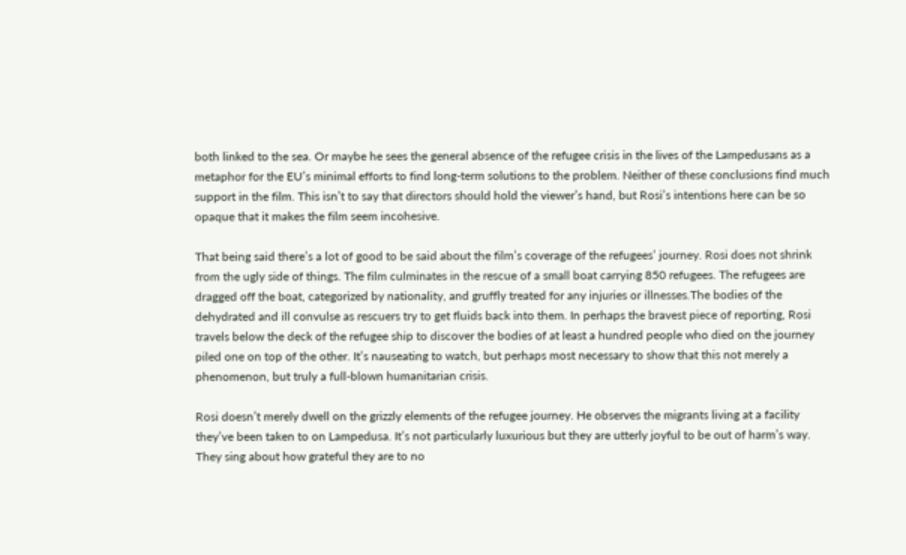both linked to the sea. Or maybe he sees the general absence of the refugee crisis in the lives of the Lampedusans as a metaphor for the EU’s minimal efforts to find long-term solutions to the problem. Neither of these conclusions find much support in the film. This isn’t to say that directors should hold the viewer’s hand, but Rosi’s intentions here can be so opaque that it makes the film seem incohesive.

That being said there’s a lot of good to be said about the film’s coverage of the refugees’ journey. Rosi does not shrink from the ugly side of things. The film culminates in the rescue of a small boat carrying 850 refugees. The refugees are dragged off the boat, categorized by nationality, and gruffly treated for any injuries or illnesses.The bodies of the dehydrated and ill convulse as rescuers try to get fluids back into them. In perhaps the bravest piece of reporting, Rosi travels below the deck of the refugee ship to discover the bodies of at least a hundred people who died on the journey piled one on top of the other. It’s nauseating to watch, but perhaps most necessary to show that this not merely a phenomenon, but truly a full-blown humanitarian crisis.

Rosi doesn’t merely dwell on the grizzly elements of the refugee journey. He observes the migrants living at a facility they’ve been taken to on Lampedusa. It’s not particularly luxurious but they are utterly joyful to be out of harm’s way. They sing about how grateful they are to no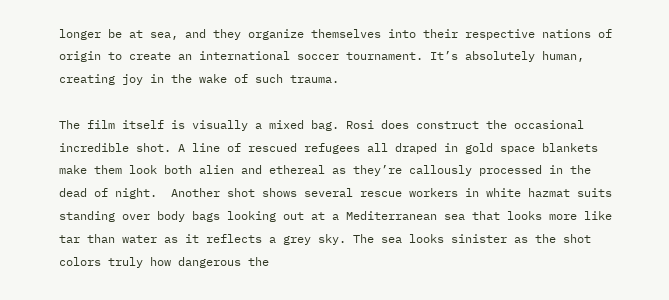longer be at sea, and they organize themselves into their respective nations of origin to create an international soccer tournament. It’s absolutely human, creating joy in the wake of such trauma.

The film itself is visually a mixed bag. Rosi does construct the occasional incredible shot. A line of rescued refugees all draped in gold space blankets make them look both alien and ethereal as they’re callously processed in the dead of night.  Another shot shows several rescue workers in white hazmat suits standing over body bags looking out at a Mediterranean sea that looks more like tar than water as it reflects a grey sky. The sea looks sinister as the shot colors truly how dangerous the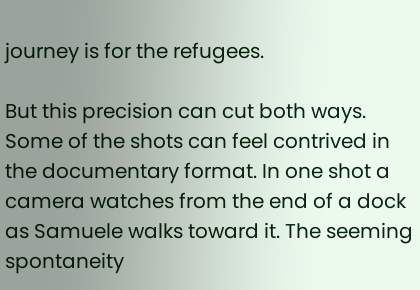journey is for the refugees.

But this precision can cut both ways. Some of the shots can feel contrived in the documentary format. In one shot a camera watches from the end of a dock as Samuele walks toward it. The seeming spontaneity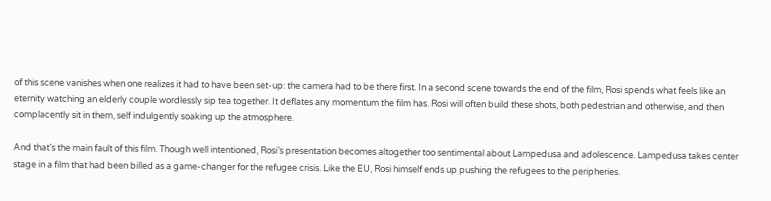of this scene vanishes when one realizes it had to have been set-up: the camera had to be there first. In a second scene towards the end of the film, Rosi spends what feels like an eternity watching an elderly couple wordlessly sip tea together. It deflates any momentum the film has. Rosi will often build these shots, both pedestrian and otherwise, and then complacently sit in them, self indulgently soaking up the atmosphere.

And that’s the main fault of this film. Though well intentioned, Rosi’s presentation becomes altogether too sentimental about Lampedusa and adolescence. Lampedusa takes center stage in a film that had been billed as a game-changer for the refugee crisis. Like the EU, Rosi himself ends up pushing the refugees to the peripheries.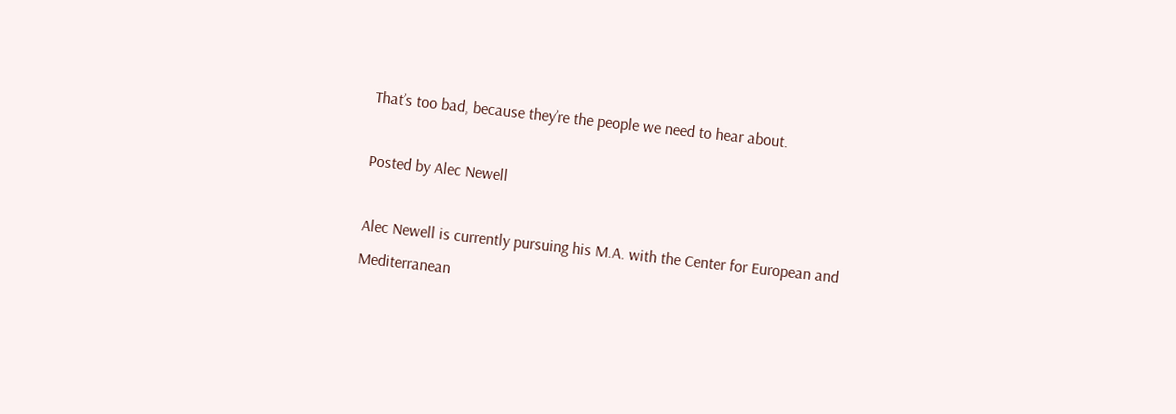That’s too bad, because they’re the people we need to hear about.

Posted by Alec Newell

Alec Newell is currently pursuing his M.A. with the Center for European and Mediterranean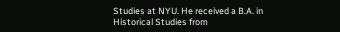Studies at NYU. He received a B.A. in Historical Studies from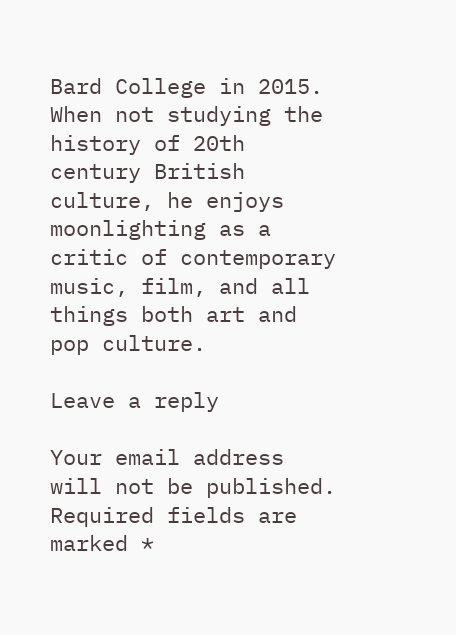Bard College in 2015. When not studying the history of 20th century British culture, he enjoys moonlighting as a critic of contemporary music, film, and all things both art and pop culture.

Leave a reply

Your email address will not be published. Required fields are marked *